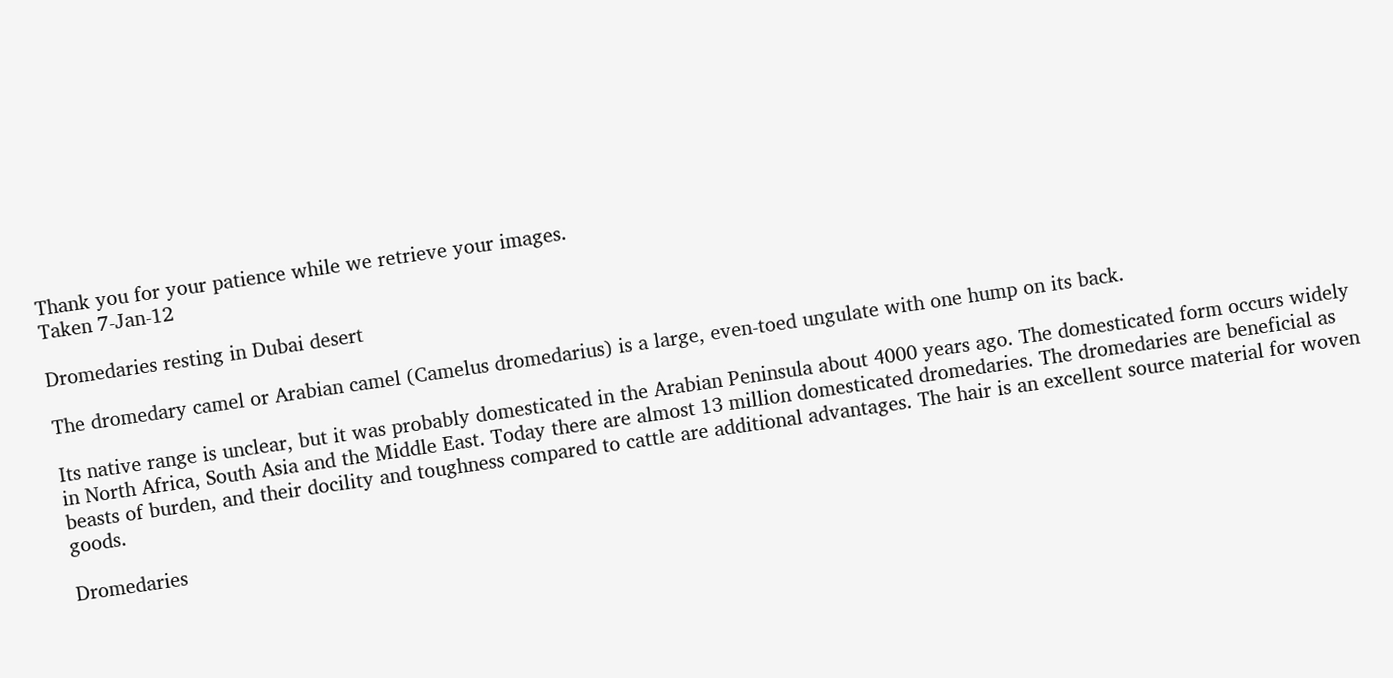Thank you for your patience while we retrieve your images.
Taken 7-Jan-12

Dromedaries resting in Dubai desert

The dromedary camel or Arabian camel (Camelus dromedarius) is a large, even-toed ungulate with one hump on its back.

Its native range is unclear, but it was probably domesticated in the Arabian Peninsula about 4000 years ago. The domesticated form occurs widely in North Africa, South Asia and the Middle East. Today there are almost 13 million domesticated dromedaries. The dromedaries are beneficial as beasts of burden, and their docility and toughness compared to cattle are additional advantages. The hair is an excellent source material for woven goods.

Dromedaries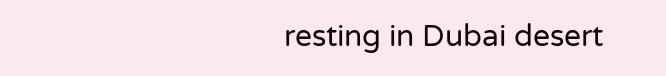resting in Dubai desert